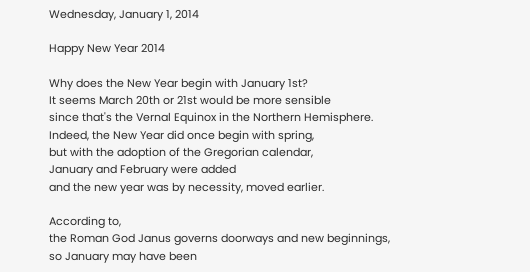Wednesday, January 1, 2014

Happy New Year 2014

Why does the New Year begin with January 1st?
It seems March 20th or 21st would be more sensible
since that's the Vernal Equinox in the Northern Hemisphere.
Indeed, the New Year did once begin with spring,
but with the adoption of the Gregorian calendar,
January and February were added
and the new year was by necessity, moved earlier.

According to,
the Roman God Janus governs doorways and new beginnings,
so January may have been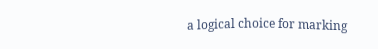a logical choice for marking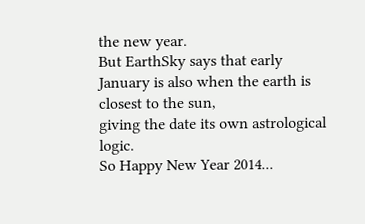the new year.
But EarthSky says that early January is also when the earth is closest to the sun,
giving the date its own astrological logic.
So Happy New Year 2014...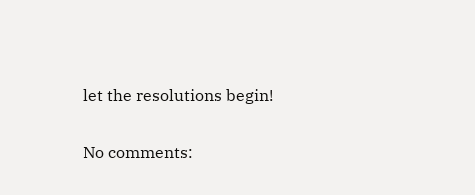let the resolutions begin!

No comments: